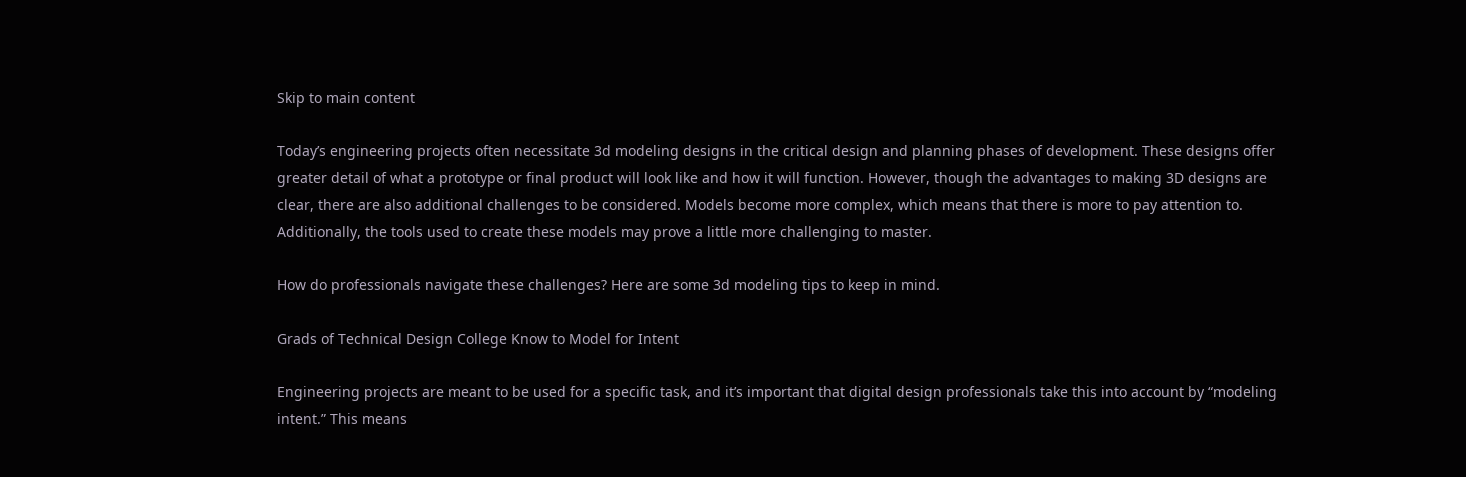Skip to main content

Today’s engineering projects often necessitate 3d modeling designs in the critical design and planning phases of development. These designs offer greater detail of what a prototype or final product will look like and how it will function. However, though the advantages to making 3D designs are clear, there are also additional challenges to be considered. Models become more complex, which means that there is more to pay attention to. Additionally, the tools used to create these models may prove a little more challenging to master.

How do professionals navigate these challenges? Here are some 3d modeling tips to keep in mind.

Grads of Technical Design College Know to Model for Intent

Engineering projects are meant to be used for a specific task, and it’s important that digital design professionals take this into account by “modeling intent.” This means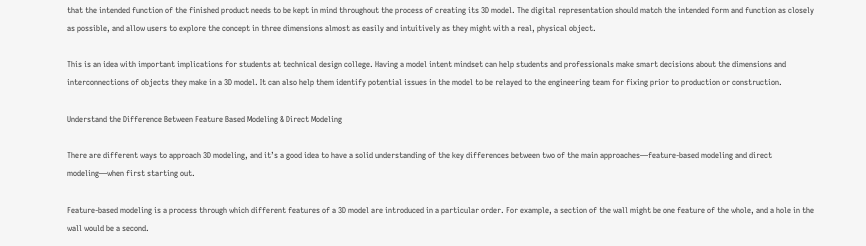that the intended function of the finished product needs to be kept in mind throughout the process of creating its 3D model. The digital representation should match the intended form and function as closely as possible, and allow users to explore the concept in three dimensions almost as easily and intuitively as they might with a real, physical object.

This is an idea with important implications for students at technical design college. Having a model intent mindset can help students and professionals make smart decisions about the dimensions and interconnections of objects they make in a 3D model. It can also help them identify potential issues in the model to be relayed to the engineering team for fixing prior to production or construction.

Understand the Difference Between Feature Based Modeling & Direct Modeling

There are different ways to approach 3D modeling, and it’s a good idea to have a solid understanding of the key differences between two of the main approaches—feature-based modeling and direct modeling—when first starting out.

Feature-based modeling is a process through which different features of a 3D model are introduced in a particular order. For example, a section of the wall might be one feature of the whole, and a hole in the wall would be a second.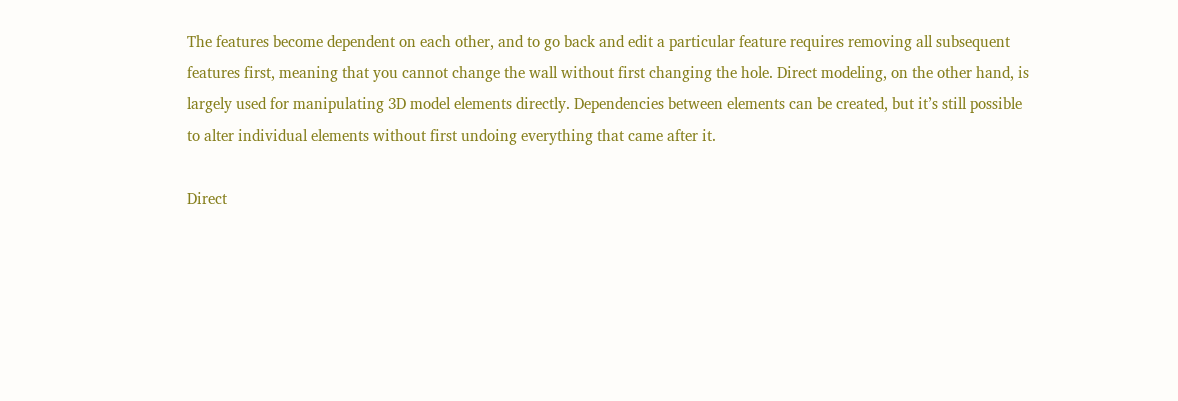The features become dependent on each other, and to go back and edit a particular feature requires removing all subsequent features first, meaning that you cannot change the wall without first changing the hole. Direct modeling, on the other hand, is largely used for manipulating 3D model elements directly. Dependencies between elements can be created, but it’s still possible to alter individual elements without first undoing everything that came after it.

Direct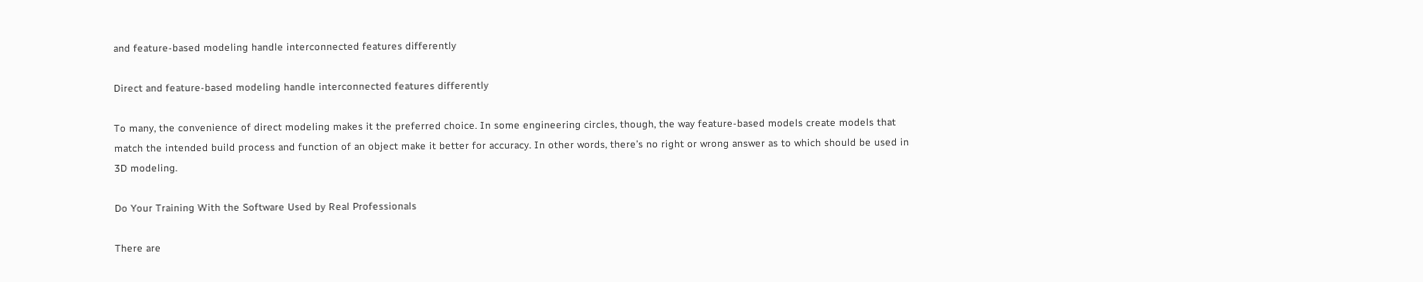and feature-based modeling handle interconnected features differently

Direct and feature-based modeling handle interconnected features differently

To many, the convenience of direct modeling makes it the preferred choice. In some engineering circles, though, the way feature-based models create models that match the intended build process and function of an object make it better for accuracy. In other words, there’s no right or wrong answer as to which should be used in 3D modeling.

Do Your Training With the Software Used by Real Professionals

There are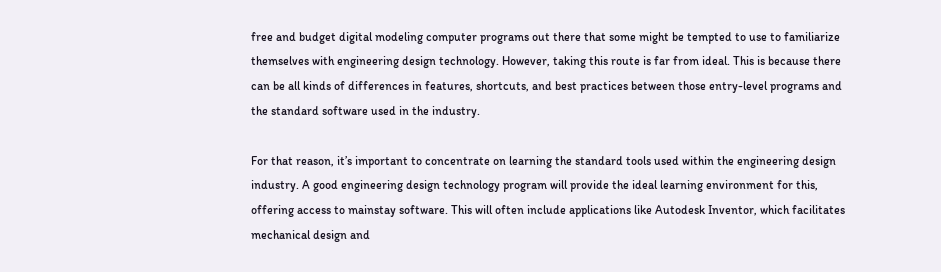free and budget digital modeling computer programs out there that some might be tempted to use to familiarize themselves with engineering design technology. However, taking this route is far from ideal. This is because there can be all kinds of differences in features, shortcuts, and best practices between those entry-level programs and the standard software used in the industry.

For that reason, it’s important to concentrate on learning the standard tools used within the engineering design industry. A good engineering design technology program will provide the ideal learning environment for this, offering access to mainstay software. This will often include applications like Autodesk Inventor, which facilitates mechanical design and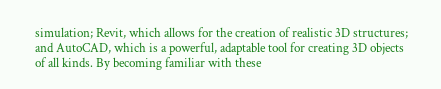simulation; Revit, which allows for the creation of realistic 3D structures; and AutoCAD, which is a powerful, adaptable tool for creating 3D objects of all kinds. By becoming familiar with these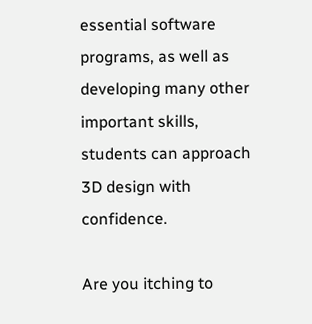essential software programs, as well as developing many other important skills, students can approach 3D design with confidence.

Are you itching to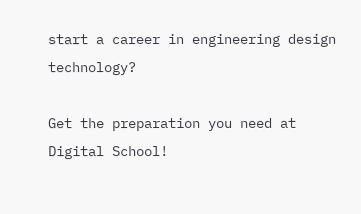start a career in engineering design technology?

Get the preparation you need at Digital School!